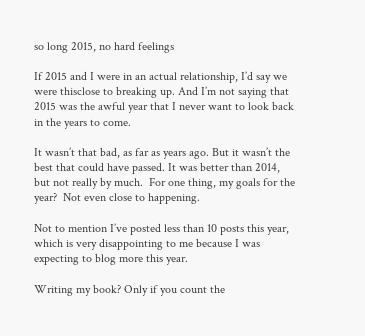so long 2015, no hard feelings

If 2015 and I were in an actual relationship, I’d say we were thisclose to breaking up. And I’m not saying that 2015 was the awful year that I never want to look back in the years to come.

It wasn’t that bad, as far as years ago. But it wasn’t the best that could have passed. It was better than 2014, but not really by much.  For one thing, my goals for the year?  Not even close to happening.

Not to mention I’ve posted less than 10 posts this year, which is very disappointing to me because I was expecting to blog more this year.

Writing my book? Only if you count the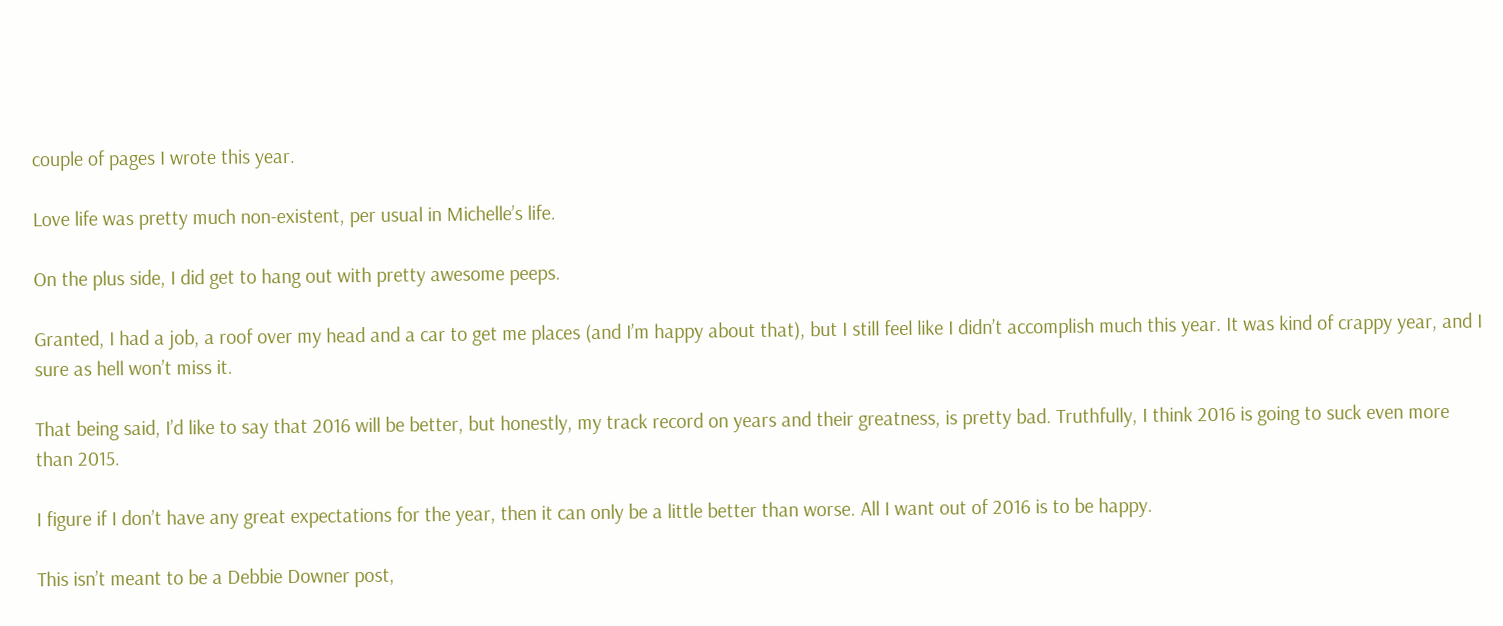couple of pages I wrote this year.

Love life was pretty much non-existent, per usual in Michelle’s life.

On the plus side, I did get to hang out with pretty awesome peeps.

Granted, I had a job, a roof over my head and a car to get me places (and I’m happy about that), but I still feel like I didn’t accomplish much this year. It was kind of crappy year, and I sure as hell won’t miss it.

That being said, I’d like to say that 2016 will be better, but honestly, my track record on years and their greatness, is pretty bad. Truthfully, I think 2016 is going to suck even more than 2015.

I figure if I don’t have any great expectations for the year, then it can only be a little better than worse. All I want out of 2016 is to be happy.

This isn’t meant to be a Debbie Downer post,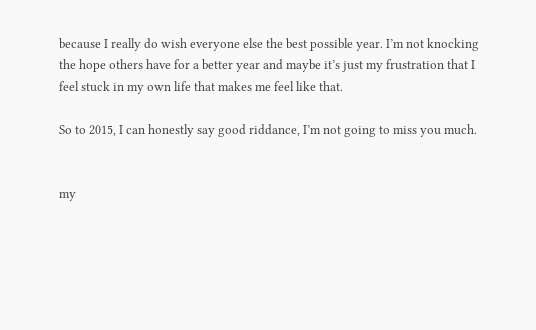because I really do wish everyone else the best possible year. I’m not knocking the hope others have for a better year and maybe it’s just my frustration that I feel stuck in my own life that makes me feel like that.

So to 2015, I can honestly say good riddance, I’m not going to miss you much.


my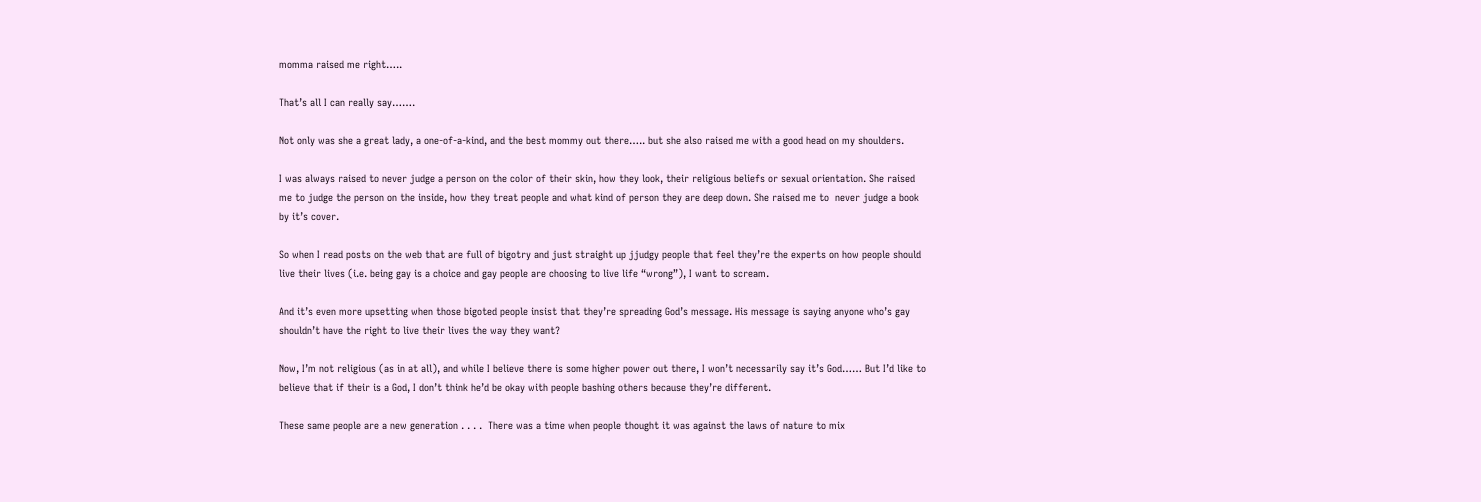momma raised me right…..

That’s all I can really say…….

Not only was she a great lady, a one-of-a-kind, and the best mommy out there….. but she also raised me with a good head on my shoulders.

I was always raised to never judge a person on the color of their skin, how they look, their religious beliefs or sexual orientation. She raised me to judge the person on the inside, how they treat people and what kind of person they are deep down. She raised me to  never judge a book by it’s cover.

So when I read posts on the web that are full of bigotry and just straight up jjudgy people that feel they’re the experts on how people should live their lives (i.e. being gay is a choice and gay people are choosing to live life “wrong”), I want to scream.

And it’s even more upsetting when those bigoted people insist that they’re spreading God’s message. His message is saying anyone who’s gay shouldn’t have the right to live their lives the way they want?

Now, I’m not religious (as in at all), and while I believe there is some higher power out there, I won’t necessarily say it’s God…… But I’d like to believe that if their is a God, I don’t think he’d be okay with people bashing others because they’re different.

These same people are a new generation . . . .  There was a time when people thought it was against the laws of nature to mix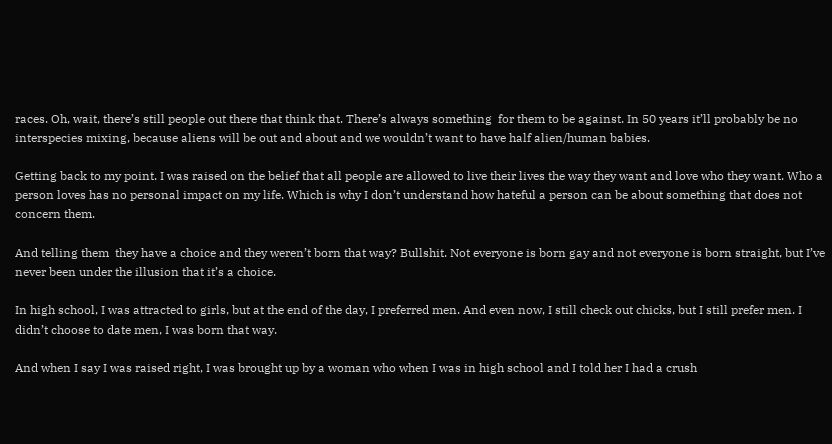races. Oh, wait, there’s still people out there that think that. There’s always something  for them to be against. In 50 years it’ll probably be no interspecies mixing, because aliens will be out and about and we wouldn’t want to have half alien/human babies.

Getting back to my point. I was raised on the belief that all people are allowed to live their lives the way they want and love who they want. Who a person loves has no personal impact on my life. Which is why I don’t understand how hateful a person can be about something that does not concern them.

And telling them  they have a choice and they weren’t born that way? Bullshit. Not everyone is born gay and not everyone is born straight, but I’ve never been under the illusion that it’s a choice.

In high school, I was attracted to girls, but at the end of the day, I preferred men. And even now, I still check out chicks, but I still prefer men. I didn’t choose to date men, I was born that way.

And when I say I was raised right, I was brought up by a woman who when I was in high school and I told her I had a crush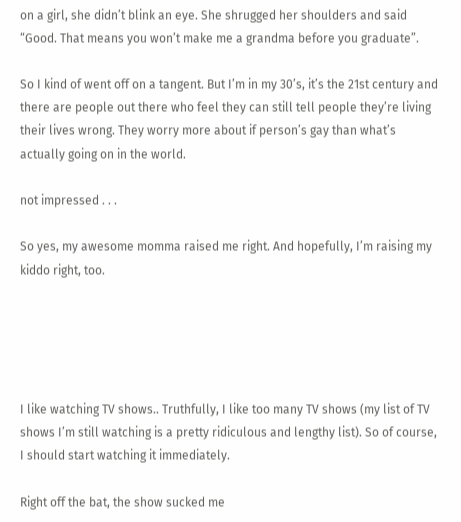on a girl, she didn’t blink an eye. She shrugged her shoulders and said “Good. That means you won’t make me a grandma before you graduate”.

So I kind of went off on a tangent. But I’m in my 30’s, it’s the 21st century and there are people out there who feel they can still tell people they’re living their lives wrong. They worry more about if person’s gay than what’s actually going on in the world.

not impressed . . .

So yes, my awesome momma raised me right. And hopefully, I’m raising my kiddo right, too.





I like watching TV shows.. Truthfully, I like too many TV shows (my list of TV shows I’m still watching is a pretty ridiculous and lengthy list). So of course, I should start watching it immediately.

Right off the bat, the show sucked me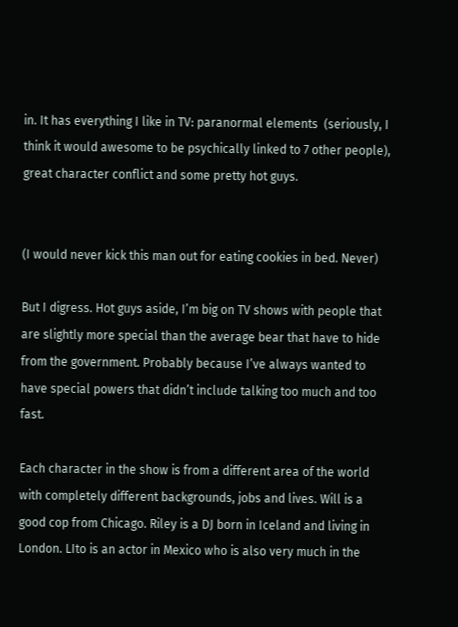in. It has everything I like in TV: paranormal elements  (seriously, I think it would awesome to be psychically linked to 7 other people), great character conflict and some pretty hot guys.


(I would never kick this man out for eating cookies in bed. Never)

But I digress. Hot guys aside, I’m big on TV shows with people that are slightly more special than the average bear that have to hide from the government. Probably because I’ve always wanted to have special powers that didn’t include talking too much and too fast.

Each character in the show is from a different area of the world with completely different backgrounds, jobs and lives. Will is a good cop from Chicago. Riley is a DJ born in Iceland and living in London. LIto is an actor in Mexico who is also very much in the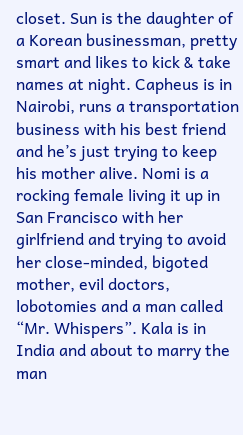closet. Sun is the daughter of a Korean businessman, pretty smart and likes to kick & take names at night. Capheus is in Nairobi, runs a transportation business with his best friend and he’s just trying to keep his mother alive. Nomi is a rocking female living it up in San Francisco with her girlfriend and trying to avoid her close-minded, bigoted mother, evil doctors, lobotomies and a man called “Mr. Whispers”. Kala is in India and about to marry the man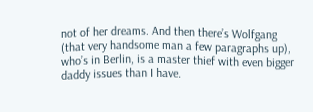not of her dreams. And then there’s Wolfgang (that very handsome man a few paragraphs up), who’s in Berlin, is a master thief with even bigger daddy issues than I have.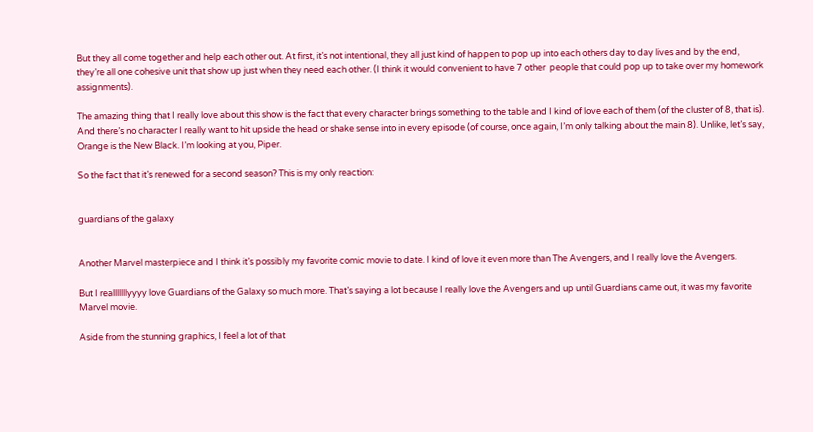But they all come together and help each other out. At first, it’s not intentional, they all just kind of happen to pop up into each others day to day lives and by the end, they’re all one cohesive unit that show up just when they need each other. (I think it would convenient to have 7 other  people that could pop up to take over my homework assignments).

The amazing thing that I really love about this show is the fact that every character brings something to the table and I kind of love each of them (of the cluster of 8, that is). And there’s no character I really want to hit upside the head or shake sense into in every episode (of course, once again, I’m only talking about the main 8). Unlike, let’s say, Orange is the New Black. I’m looking at you, Piper.

So the fact that it’s renewed for a second season? This is my only reaction:


guardians of the galaxy


Another Marvel masterpiece and I think it’s possibly my favorite comic movie to date. I kind of love it even more than The Avengers, and I really love the Avengers.

But I realllllllyyyy love Guardians of the Galaxy so much more. That’s saying a lot because I really love the Avengers and up until Guardians came out, it was my favorite Marvel movie.

Aside from the stunning graphics, I feel a lot of that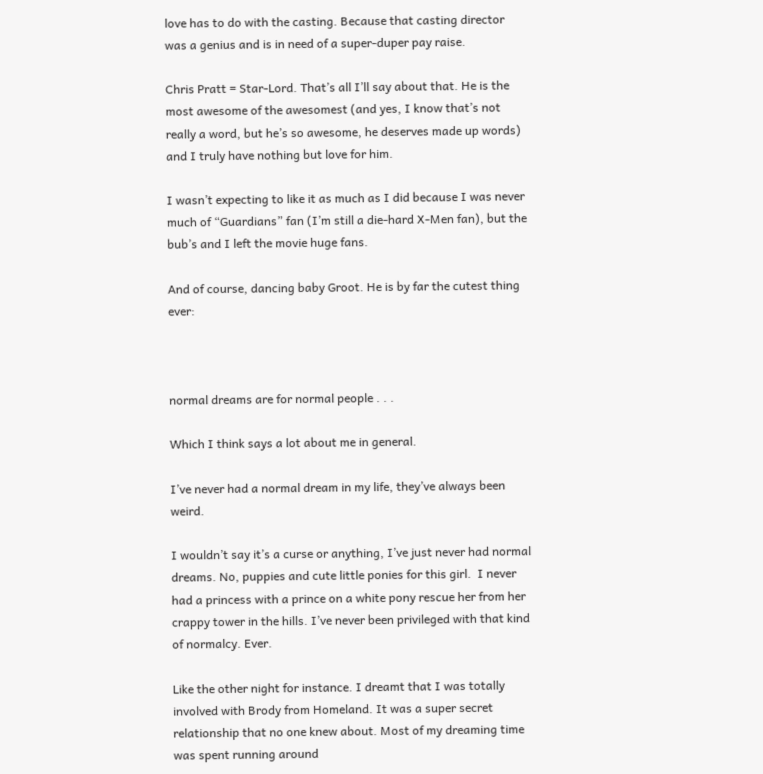love has to do with the casting. Because that casting director was a genius and is in need of a super-duper pay raise.

Chris Pratt = Star-Lord. That’s all I’ll say about that. He is the most awesome of the awesomest (and yes, I know that’s not really a word, but he’s so awesome, he deserves made up words) and I truly have nothing but love for him.

I wasn’t expecting to like it as much as I did because I was never much of “Guardians” fan (I’m still a die-hard X-Men fan), but the bub’s and I left the movie huge fans.

And of course, dancing baby Groot. He is by far the cutest thing ever:



normal dreams are for normal people . . .

Which I think says a lot about me in general.

I’ve never had a normal dream in my life, they’ve always been weird.

I wouldn’t say it’s a curse or anything, I’ve just never had normal dreams. No, puppies and cute little ponies for this girl.  I never had a princess with a prince on a white pony rescue her from her crappy tower in the hills. I’ve never been privileged with that kind of normalcy. Ever.

Like the other night for instance. I dreamt that I was totally involved with Brody from Homeland. It was a super secret relationship that no one knew about. Most of my dreaming time was spent running around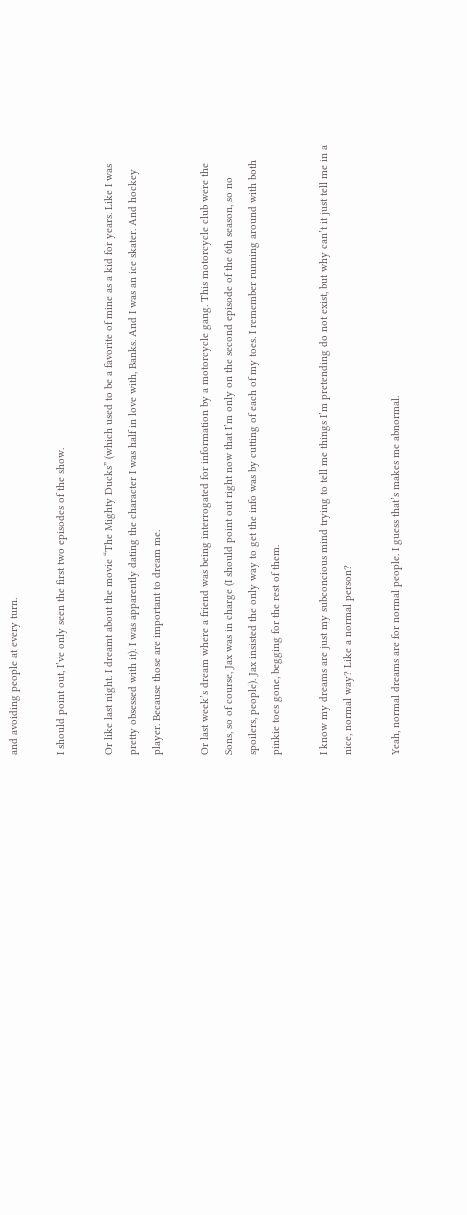and avoiding people at every turn.

I should point out, I’ve only seen the first two episodes of the show.

Or like last night. I dreamt about the movie “The Mighty Ducks” (which used to be a favorite of mine as a kid for years. Like I was pretty obsessed with it). I was apparently dating the character I was half in love with, Banks. And I was an ice skater. And hockey player. Because those are important to dream me.

Or last week’s dream where a friend was being interrogated for information by a motorcycle gang. This motorcycle club were the Sons, so of course, Jax was in charge (I should point out right now that I’m only on the second episode of the 6th season, so no spoilers, people). Jax insisted the only way to get the info was by cutting of each of my toes. I remember running around with both pinkie toes gone, begging for the rest of them.

I know my dreams are just my subconcious mind trying to tell me things I’m pretending do not exist, but why can’t it just tell me in a nice, normal way? Like a normal person?

Yeah, normal dreams are for normal people. I guess that’s makes me abnormal.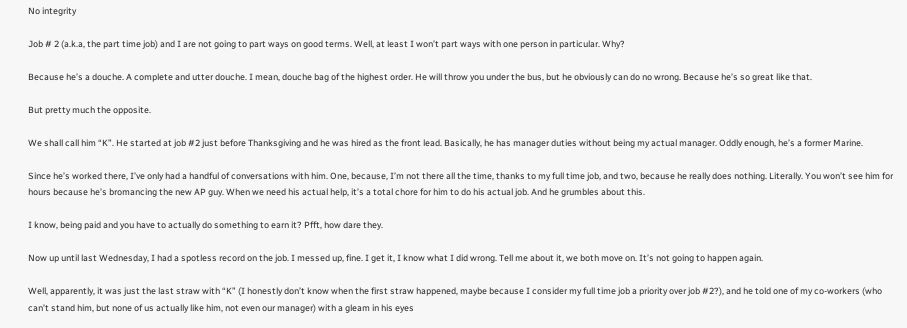No integrity

Job # 2 (a.k.a, the part time job) and I are not going to part ways on good terms. Well, at least I won’t part ways with one person in particular. Why?

Because he’s a douche. A complete and utter douche. I mean, douche bag of the highest order. He will throw you under the bus, but he obviously can do no wrong. Because he’s so great like that.

But pretty much the opposite.

We shall call him “K”. He started at job #2 just before Thanksgiving and he was hired as the front lead. Basically, he has manager duties without being my actual manager. Oddly enough, he’s a former Marine.

Since he’s worked there, I’ve only had a handful of conversations with him. One, because, I’m not there all the time, thanks to my full time job, and two, because he really does nothing. Literally. You won’t see him for hours because he’s bromancing the new AP guy. When we need his actual help, it’s a total chore for him to do his actual job. And he grumbles about this.

I know, being paid and you have to actually do something to earn it? Pfft, how dare they.

Now up until last Wednesday, I had a spotless record on the job. I messed up, fine. I get it, I know what I did wrong. Tell me about it, we both move on. It’s not going to happen again.

Well, apparently, it was just the last straw with “K” (I honestly don’t know when the first straw happened, maybe because I consider my full time job a priority over job #2?), and he told one of my co-workers (who can’t stand him, but none of us actually like him, not even our manager) with a gleam in his eyes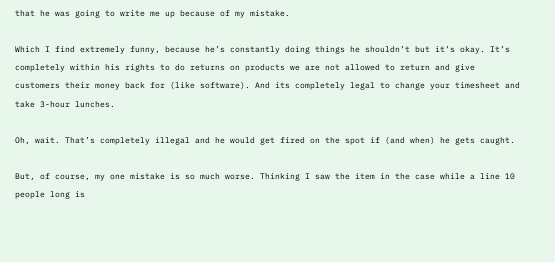that he was going to write me up because of my mistake.

Which I find extremely funny, because he’s constantly doing things he shouldn’t but it’s okay. It’s completely within his rights to do returns on products we are not allowed to return and give customers their money back for (like software). And its completely legal to change your timesheet and take 3-hour lunches.

Oh, wait. That’s completely illegal and he would get fired on the spot if (and when) he gets caught.

But, of course, my one mistake is so much worse. Thinking I saw the item in the case while a line 10 people long is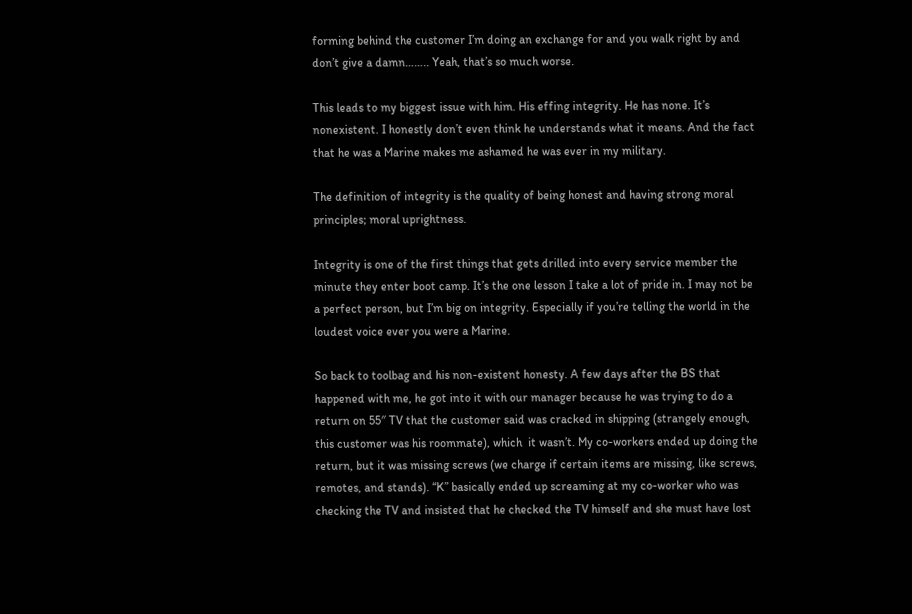forming behind the customer I’m doing an exchange for and you walk right by and don’t give a damn…….. Yeah, that’s so much worse.

This leads to my biggest issue with him. His effing integrity. He has none. It’s nonexistent. I honestly don’t even think he understands what it means. And the fact that he was a Marine makes me ashamed he was ever in my military.

The definition of integrity is the quality of being honest and having strong moral principles; moral uprightness.

Integrity is one of the first things that gets drilled into every service member the minute they enter boot camp. It’s the one lesson I take a lot of pride in. I may not be a perfect person, but I’m big on integrity. Especially if you’re telling the world in the loudest voice ever you were a Marine.

So back to toolbag and his non-existent honesty. A few days after the BS that happened with me, he got into it with our manager because he was trying to do a return on 55″ TV that the customer said was cracked in shipping (strangely enough, this customer was his roommate), which  it wasn’t. My co-workers ended up doing the return, but it was missing screws (we charge if certain items are missing, like screws, remotes, and stands). “K” basically ended up screaming at my co-worker who was checking the TV and insisted that he checked the TV himself and she must have lost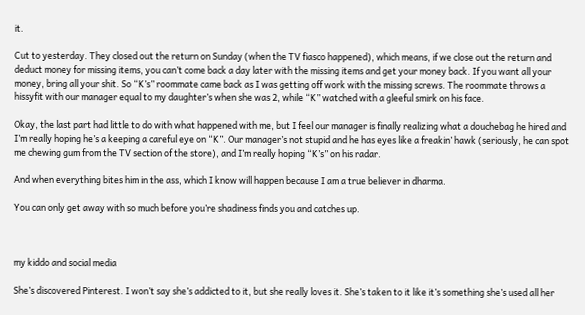it.

Cut to yesterday. They closed out the return on Sunday (when the TV fiasco happened), which means, if we close out the return and deduct money for missing items, you can’t come back a day later with the missing items and get your money back. If you want all your money, bring all your shit. So “K’s” roommate came back as I was getting off work with the missing screws. The roommate throws a hissyfit with our manager equal to my daughter’s when she was 2, while “K” watched with a gleeful smirk on his face.

Okay, the last part had little to do with what happened with me, but I feel our manager is finally realizing what a douchebag he hired and I’m really hoping he’s a keeping a careful eye on “K”. Our manager’s not stupid and he has eyes like a freakin’ hawk (seriously, he can spot me chewing gum from the TV section of the store), and I’m really hoping “K’s” on his radar.

And when everything bites him in the ass, which I know will happen because I am a true believer in dharma.

You can only get away with so much before you’re shadiness finds you and catches up.



my kiddo and social media

She’s discovered Pinterest. I won’t say she’s addicted to it, but she really loves it. She’s taken to it like it’s something she’s used all her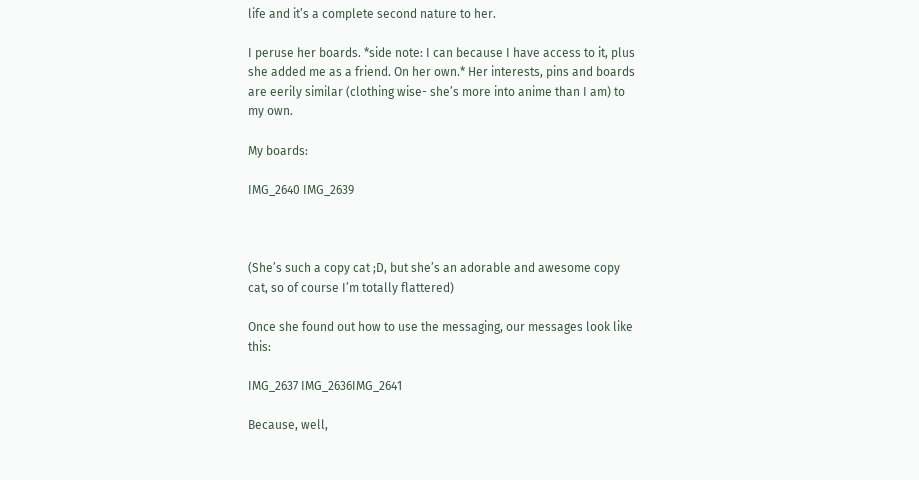life and it’s a complete second nature to her.

I peruse her boards. *side note: I can because I have access to it, plus she added me as a friend. On her own.* Her interests, pins and boards are eerily similar (clothing wise- she’s more into anime than I am) to my own.

My boards:

IMG_2640 IMG_2639



(She’s such a copy cat ;D, but she’s an adorable and awesome copy cat, so of course I’m totally flattered)

Once she found out how to use the messaging, our messages look like this:

IMG_2637 IMG_2636IMG_2641

Because, well,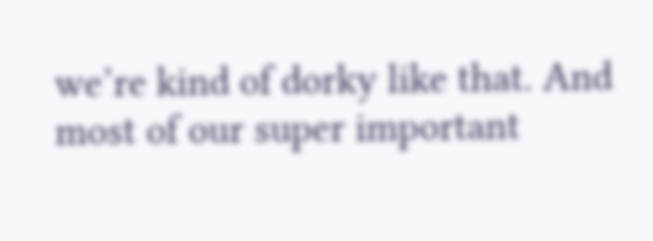we’re kind of dorky like that. And most of our super important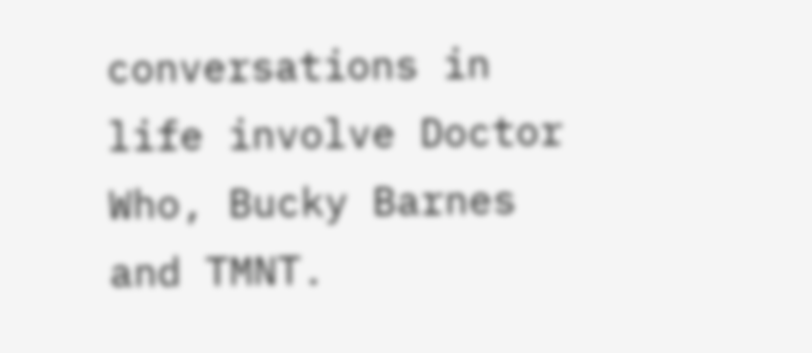conversations in life involve Doctor Who, Bucky Barnes and TMNT.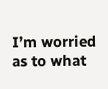I’m worried as to what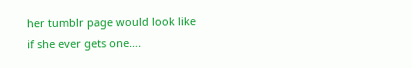her tumblr page would look like if she ever gets one….